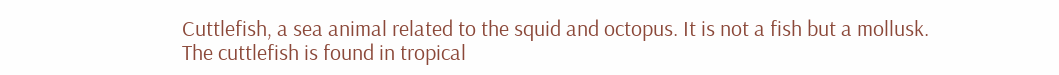Cuttlefish, a sea animal related to the squid and octopus. It is not a fish but a mollusk. The cuttlefish is found in tropical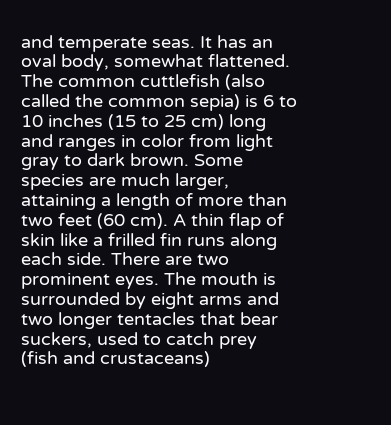and temperate seas. It has an oval body, somewhat flattened. The common cuttlefish (also called the common sepia) is 6 to 10 inches (15 to 25 cm) long and ranges in color from light gray to dark brown. Some species are much larger, attaining a length of more than two feet (60 cm). A thin flap of skin like a frilled fin runs along each side. There are two prominent eyes. The mouth is surrounded by eight arms and two longer tentacles that bear suckers, used to catch prey (fish and crustaceans)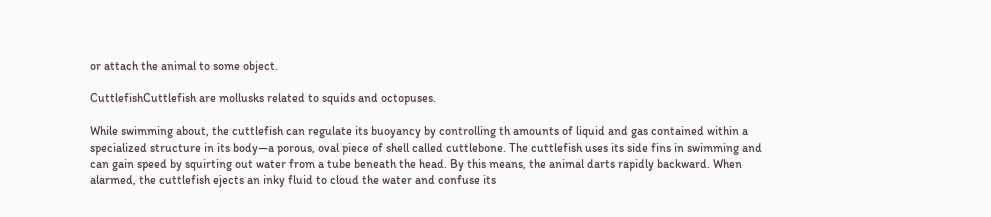or attach the animal to some object.

CuttlefishCuttlefish are mollusks related to squids and octopuses.

While swimming about, the cuttlefish can regulate its buoyancy by controlling th amounts of liquid and gas contained within a specialized structure in its body—a porous, oval piece of shell called cuttlebone. The cuttlefish uses its side fins in swimming and can gain speed by squirting out water from a tube beneath the head. By this means, the animal darts rapidly backward. When alarmed, the cuttlefish ejects an inky fluid to cloud the water and confuse its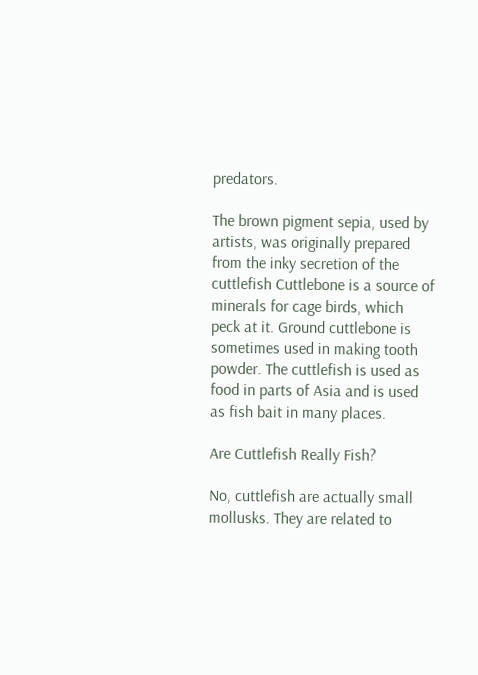predators.

The brown pigment sepia, used by artists, was originally prepared from the inky secretion of the cuttlefish Cuttlebone is a source of minerals for cage birds, which peck at it. Ground cuttlebone is sometimes used in making tooth powder. The cuttlefish is used as food in parts of Asia and is used as fish bait in many places.

Are Cuttlefish Really Fish?

No, cuttlefish are actually small mollusks. They are related to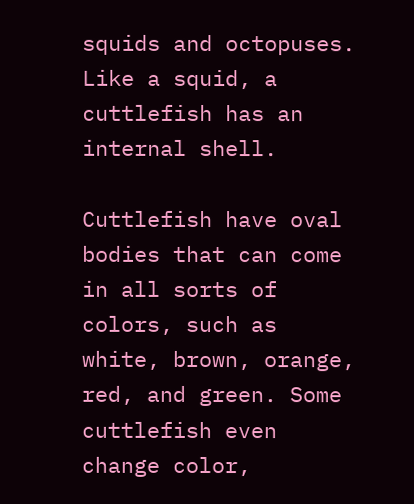squids and octopuses. Like a squid, a cuttlefish has an internal shell.

Cuttlefish have oval bodies that can come in all sorts of colors, such as white, brown, orange, red, and green. Some cuttlefish even change color,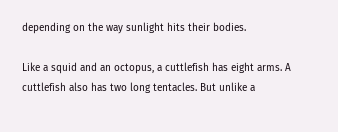depending on the way sunlight hits their bodies.

Like a squid and an octopus, a cuttlefish has eight arms. A cuttlefish also has two long tentacles. But unlike a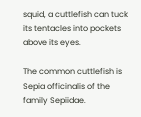squid, a cuttlefish can tuck its tentacles into pockets above its eyes.

The common cuttlefish is Sepia officinalis of the family Sepiidae.